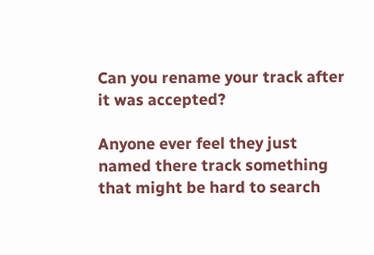Can you rename your track after it was accepted?

Anyone ever feel they just named there track something that might be hard to search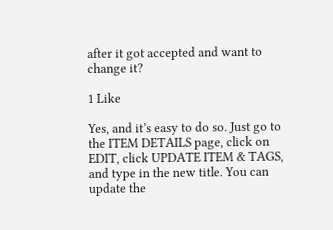after it got accepted and want to change it?

1 Like

Yes, and it’s easy to do so. Just go to the ITEM DETAILS page, click on EDIT, click UPDATE ITEM & TAGS, and type in the new title. You can update the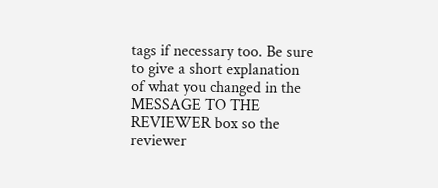tags if necessary too. Be sure to give a short explanation of what you changed in the MESSAGE TO THE REVIEWER box so the reviewer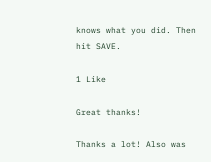knows what you did. Then hit SAVE.

1 Like

Great thanks!

Thanks a lot! Also was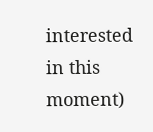interested in this moment)